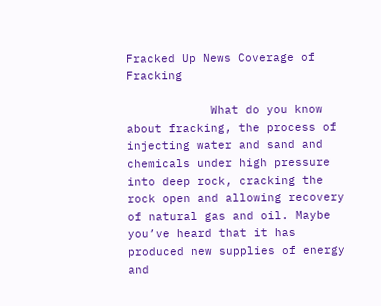Fracked Up News Coverage of Fracking

            What do you know about fracking, the process of injecting water and sand and chemicals under high pressure into deep rock, cracking the rock open and allowing recovery of natural gas and oil. Maybe you’ve heard that it has produced new supplies of energy and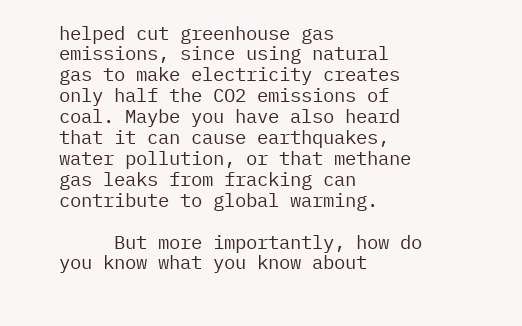helped cut greenhouse gas emissions, since using natural gas to make electricity creates only half the CO2 emissions of coal. Maybe you have also heard that it can cause earthquakes, water pollution, or that methane gas leaks from fracking can contribute to global warming.

     But more importantly, how do you know what you know about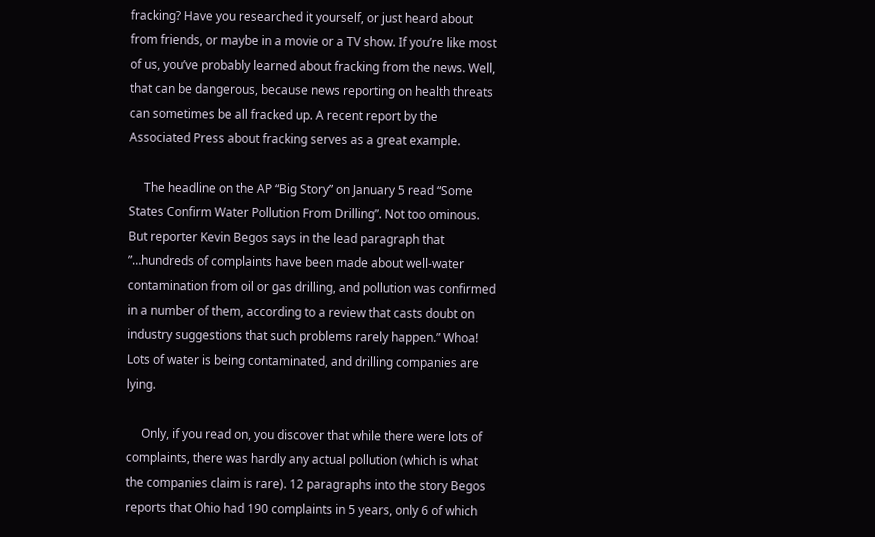fracking? Have you researched it yourself, or just heard about from friends, or maybe in a movie or a TV show. If you’re like most of us, you’ve probably learned about fracking from the news. Well, that can be dangerous, because news reporting on health threats can sometimes be all fracked up. A recent report by the Associated Press about fracking serves as a great example.

     The headline on the AP “Big Story” on January 5 read “Some States Confirm Water Pollution From Drilling”. Not too ominous. But reporter Kevin Begos says in the lead paragraph that ”…hundreds of complaints have been made about well-water contamination from oil or gas drilling, and pollution was confirmed in a number of them, according to a review that casts doubt on industry suggestions that such problems rarely happen.” Whoa! Lots of water is being contaminated, and drilling companies are lying.

     Only, if you read on, you discover that while there were lots of complaints, there was hardly any actual pollution (which is what the companies claim is rare). 12 paragraphs into the story Begos reports that Ohio had 190 complaints in 5 years, only 6 of which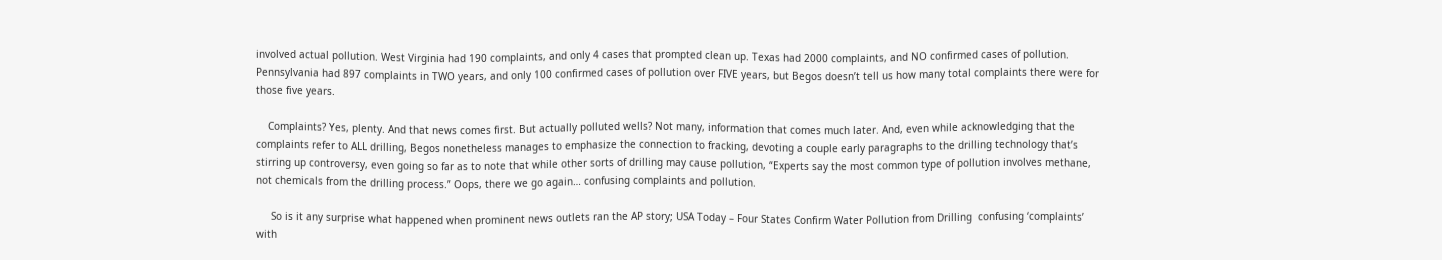involved actual pollution. West Virginia had 190 complaints, and only 4 cases that prompted clean up. Texas had 2000 complaints, and NO confirmed cases of pollution. Pennsylvania had 897 complaints in TWO years, and only 100 confirmed cases of pollution over FIVE years, but Begos doesn’t tell us how many total complaints there were for those five years.

    Complaints? Yes, plenty. And that news comes first. But actually polluted wells? Not many, information that comes much later. And, even while acknowledging that the complaints refer to ALL drilling, Begos nonetheless manages to emphasize the connection to fracking, devoting a couple early paragraphs to the drilling technology that’s stirring up controversy, even going so far as to note that while other sorts of drilling may cause pollution, “Experts say the most common type of pollution involves methane, not chemicals from the drilling process.” Oops, there we go again… confusing complaints and pollution.

     So is it any surprise what happened when prominent news outlets ran the AP story; USA Today – Four States Confirm Water Pollution from Drilling  confusing ‘complaints’ with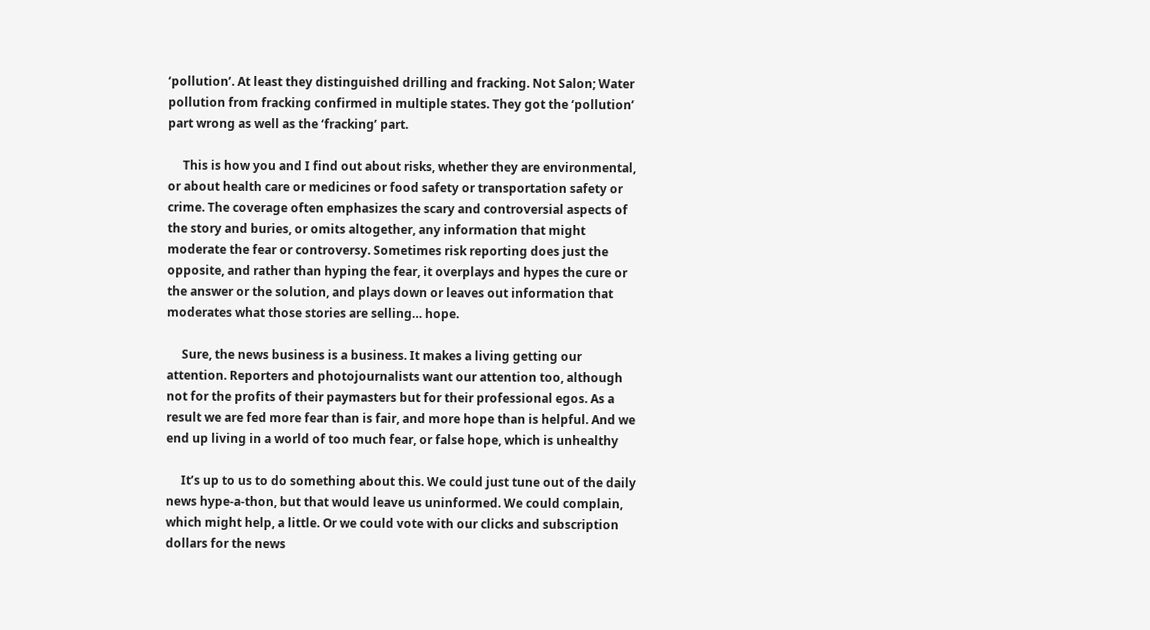‘pollution’. At least they distinguished drilling and fracking. Not Salon; Water pollution from fracking confirmed in multiple states. They got the ‘pollution’ part wrong as well as the ‘fracking’ part.

     This is how you and I find out about risks, whether they are environmental, or about health care or medicines or food safety or transportation safety or crime. The coverage often emphasizes the scary and controversial aspects of the story and buries, or omits altogether, any information that might moderate the fear or controversy. Sometimes risk reporting does just the opposite, and rather than hyping the fear, it overplays and hypes the cure or the answer or the solution, and plays down or leaves out information that moderates what those stories are selling… hope.

     Sure, the news business is a business. It makes a living getting our attention. Reporters and photojournalists want our attention too, although not for the profits of their paymasters but for their professional egos. As a result we are fed more fear than is fair, and more hope than is helpful. And we end up living in a world of too much fear, or false hope, which is unhealthy

     It’s up to us to do something about this. We could just tune out of the daily news hype-a-thon, but that would leave us uninformed. We could complain, which might help, a little. Or we could vote with our clicks and subscription dollars for the news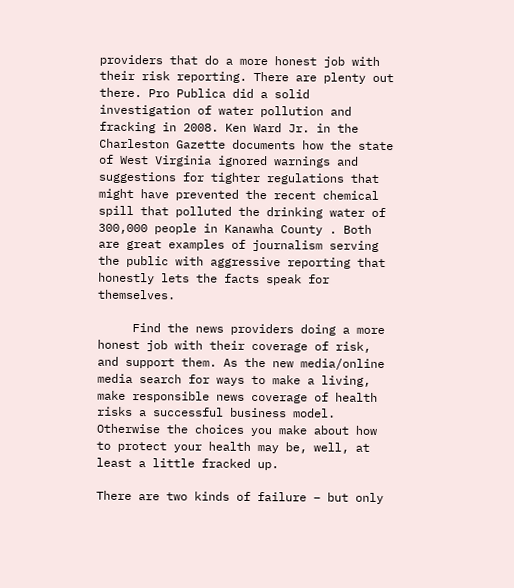providers that do a more honest job with their risk reporting. There are plenty out there. Pro Publica did a solid investigation of water pollution and fracking in 2008. Ken Ward Jr. in the Charleston Gazette documents how the state of West Virginia ignored warnings and suggestions for tighter regulations that might have prevented the recent chemical spill that polluted the drinking water of 300,000 people in Kanawha County . Both are great examples of journalism serving the public with aggressive reporting that honestly lets the facts speak for themselves.

     Find the news providers doing a more honest job with their coverage of risk, and support them. As the new media/online media search for ways to make a living, make responsible news coverage of health risks a successful business model. Otherwise the choices you make about how to protect your health may be, well, at least a little fracked up.

There are two kinds of failure – but only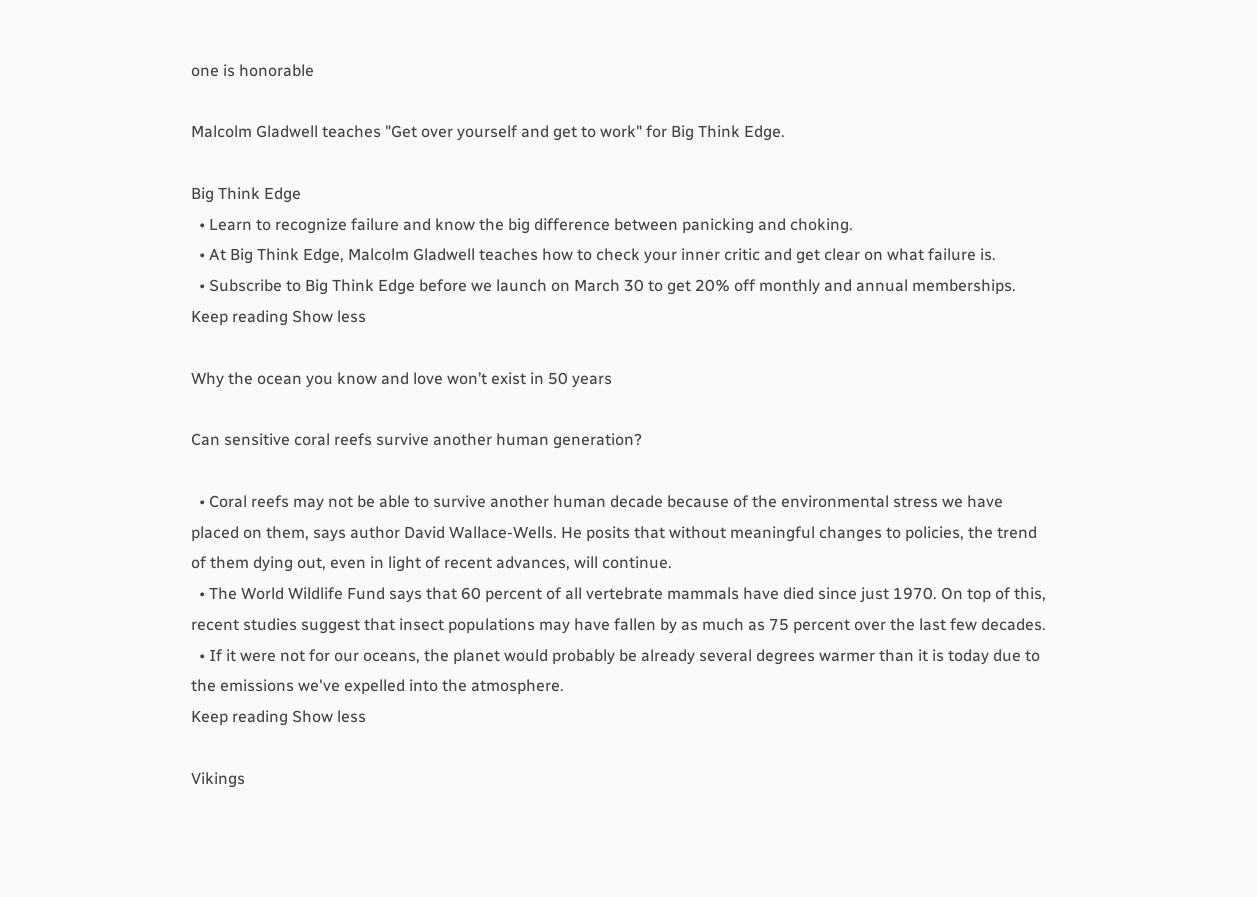one is honorable

Malcolm Gladwell teaches "Get over yourself and get to work" for Big Think Edge.

Big Think Edge
  • Learn to recognize failure and know the big difference between panicking and choking.
  • At Big Think Edge, Malcolm Gladwell teaches how to check your inner critic and get clear on what failure is.
  • Subscribe to Big Think Edge before we launch on March 30 to get 20% off monthly and annual memberships.
Keep reading Show less

Why the ocean you know and love won’t exist in 50 years

Can sensitive coral reefs survive another human generation?

  • Coral reefs may not be able to survive another human decade because of the environmental stress we have placed on them, says author David Wallace-Wells. He posits that without meaningful changes to policies, the trend of them dying out, even in light of recent advances, will continue.
  • The World Wildlife Fund says that 60 percent of all vertebrate mammals have died since just 1970. On top of this, recent studies suggest that insect populations may have fallen by as much as 75 percent over the last few decades.
  • If it were not for our oceans, the planet would probably be already several degrees warmer than it is today due to the emissions we've expelled into the atmosphere.
Keep reading Show less

Vikings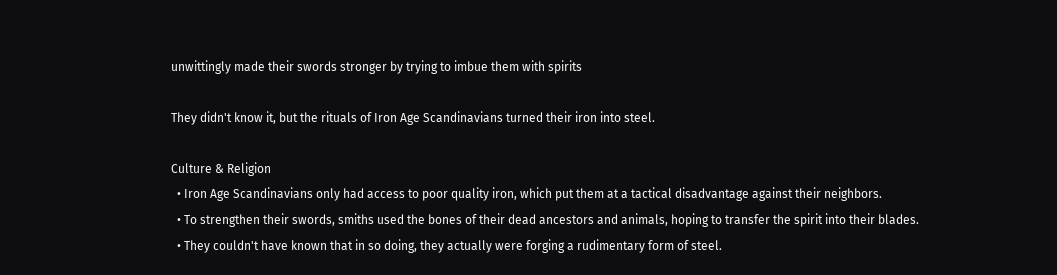unwittingly made their swords stronger by trying to imbue them with spirits

They didn't know it, but the rituals of Iron Age Scandinavians turned their iron into steel.

Culture & Religion
  • Iron Age Scandinavians only had access to poor quality iron, which put them at a tactical disadvantage against their neighbors.
  • To strengthen their swords, smiths used the bones of their dead ancestors and animals, hoping to transfer the spirit into their blades.
  • They couldn't have known that in so doing, they actually were forging a rudimentary form of steel.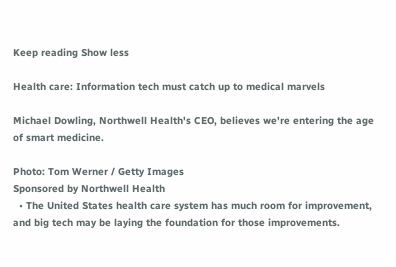Keep reading Show less

Health care: Information tech must catch up to medical marvels

Michael Dowling, Northwell Health's CEO, believes we're entering the age of smart medicine.

Photo: Tom Werner / Getty Images
Sponsored by Northwell Health
  • The United States health care system has much room for improvement, and big tech may be laying the foundation for those improvements.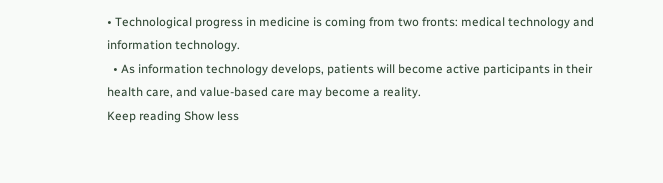• Technological progress in medicine is coming from two fronts: medical technology and information technology.
  • As information technology develops, patients will become active participants in their health care, and value-based care may become a reality.
Keep reading Show less